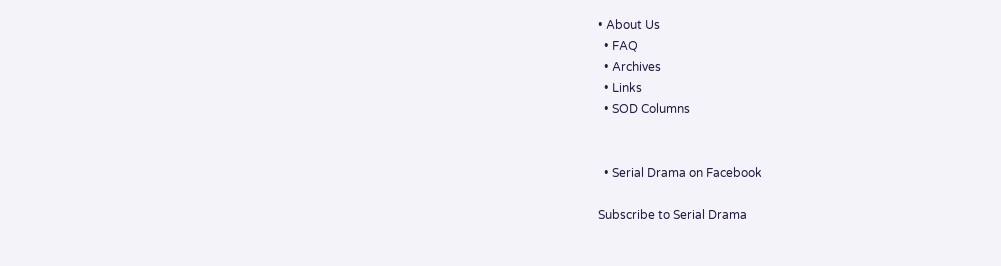• About Us
  • FAQ
  • Archives
  • Links
  • SOD Columns


  • Serial Drama on Facebook

Subscribe to Serial Drama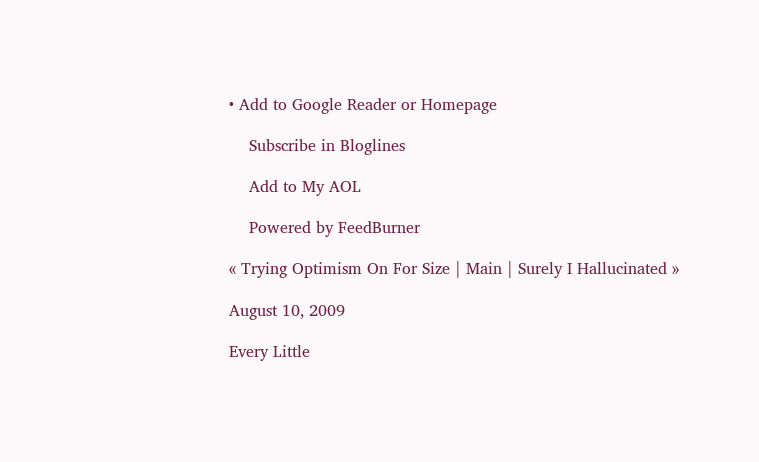• Add to Google Reader or Homepage

    Subscribe in Bloglines

    Add to My AOL

    Powered by FeedBurner

« Trying Optimism On For Size | Main | Surely I Hallucinated »

August 10, 2009

Every Little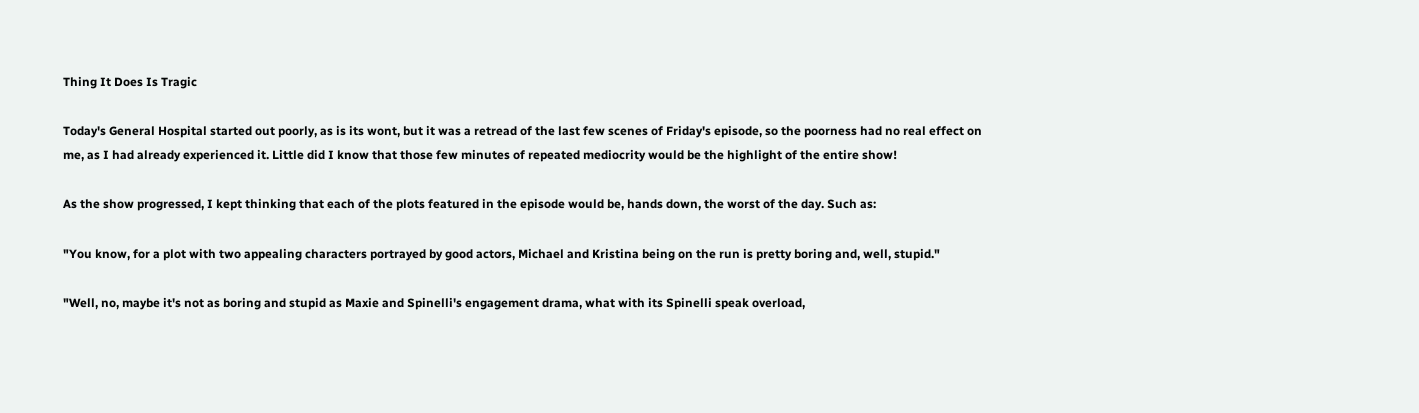Thing It Does Is Tragic

Today's General Hospital started out poorly, as is its wont, but it was a retread of the last few scenes of Friday's episode, so the poorness had no real effect on me, as I had already experienced it. Little did I know that those few minutes of repeated mediocrity would be the highlight of the entire show!

As the show progressed, I kept thinking that each of the plots featured in the episode would be, hands down, the worst of the day. Such as:

"You know, for a plot with two appealing characters portrayed by good actors, Michael and Kristina being on the run is pretty boring and, well, stupid."

"Well, no, maybe it's not as boring and stupid as Maxie and Spinelli's engagement drama, what with its Spinelli speak overload,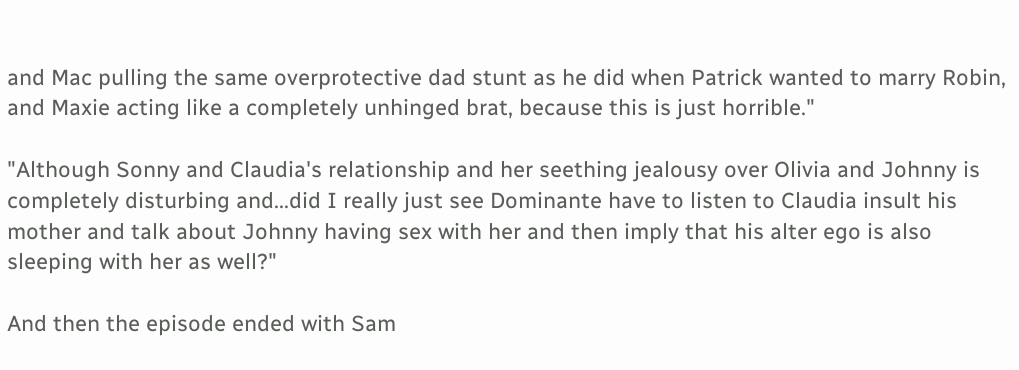and Mac pulling the same overprotective dad stunt as he did when Patrick wanted to marry Robin, and Maxie acting like a completely unhinged brat, because this is just horrible."

"Although Sonny and Claudia's relationship and her seething jealousy over Olivia and Johnny is completely disturbing and...did I really just see Dominante have to listen to Claudia insult his mother and talk about Johnny having sex with her and then imply that his alter ego is also sleeping with her as well?"

And then the episode ended with Sam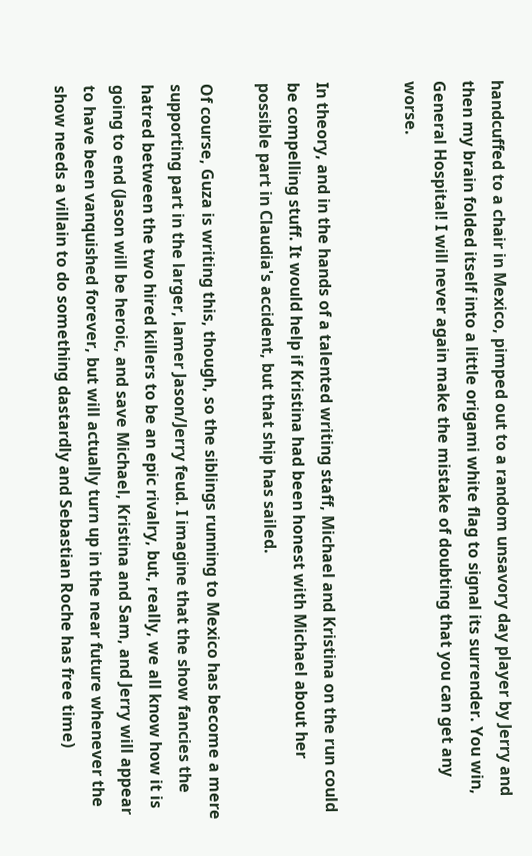handcuffed to a chair in Mexico, pimped out to a random unsavory day player by Jerry and then my brain folded itself into a little origami white flag to signal its surrender. You win, General Hospital! I will never again make the mistake of doubting that you can get any worse.


In theory, and in the hands of a talented writing staff, Michael and Kristina on the run could be compelling stuff. It would help if Kristina had been honest with Michael about her possible part in Claudia's accident, but that ship has sailed.

Of course, Guza is writing this, though, so the siblings running to Mexico has become a mere supporting part in the larger, lamer Jason/Jerry feud. I imagine that the show fancies the hatred between the two hired killers to be an epic rivalry, but, really, we all know how it is going to end (Jason will be heroic, and save Michael, Kristina and Sam, and Jerry will appear to have been vanquished forever, but will actually turn up in the near future whenever the show needs a villain to do something dastardly and Sebastian Roche has free time)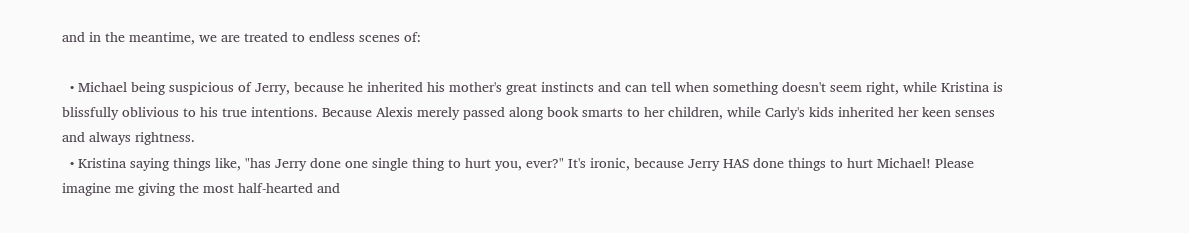and in the meantime, we are treated to endless scenes of:

  • Michael being suspicious of Jerry, because he inherited his mother's great instincts and can tell when something doesn't seem right, while Kristina is blissfully oblivious to his true intentions. Because Alexis merely passed along book smarts to her children, while Carly's kids inherited her keen senses and always rightness.
  • Kristina saying things like, "has Jerry done one single thing to hurt you, ever?" It's ironic, because Jerry HAS done things to hurt Michael! Please imagine me giving the most half-hearted and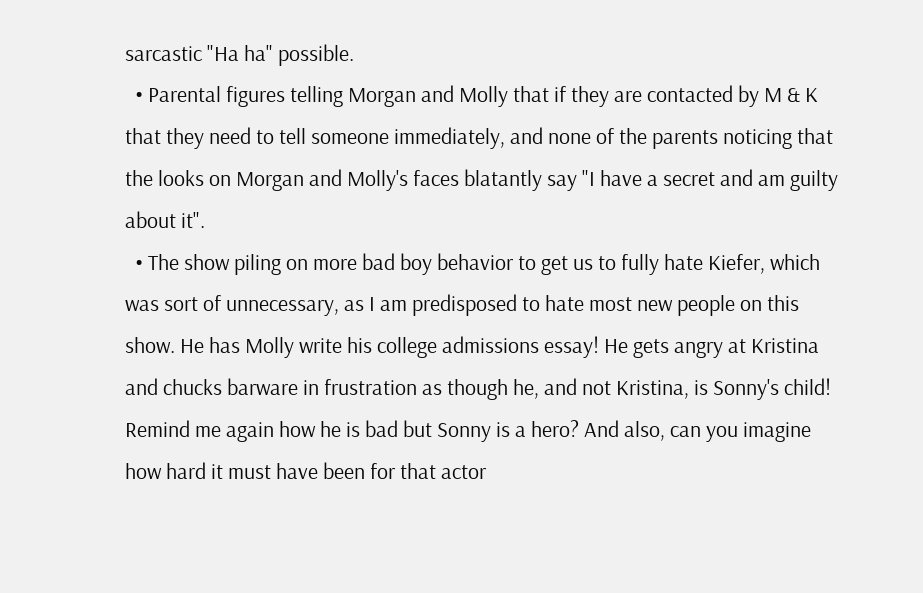sarcastic "Ha ha" possible.
  • Parental figures telling Morgan and Molly that if they are contacted by M & K that they need to tell someone immediately, and none of the parents noticing that the looks on Morgan and Molly's faces blatantly say "I have a secret and am guilty about it".
  • The show piling on more bad boy behavior to get us to fully hate Kiefer, which was sort of unnecessary, as I am predisposed to hate most new people on this show. He has Molly write his college admissions essay! He gets angry at Kristina and chucks barware in frustration as though he, and not Kristina, is Sonny's child! Remind me again how he is bad but Sonny is a hero? And also, can you imagine how hard it must have been for that actor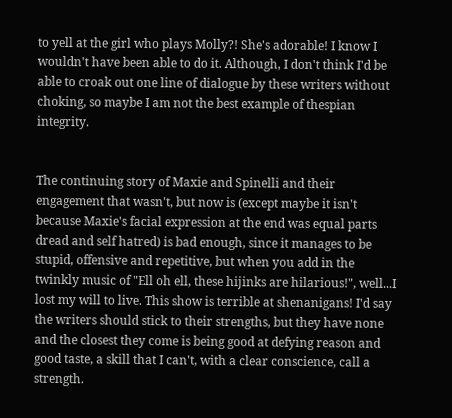to yell at the girl who plays Molly?! She's adorable! I know I wouldn't have been able to do it. Although, I don't think I'd be able to croak out one line of dialogue by these writers without choking, so maybe I am not the best example of thespian integrity.


The continuing story of Maxie and Spinelli and their engagement that wasn't, but now is (except maybe it isn't because Maxie's facial expression at the end was equal parts dread and self hatred) is bad enough, since it manages to be stupid, offensive and repetitive, but when you add in the twinkly music of "Ell oh ell, these hijinks are hilarious!", well...I lost my will to live. This show is terrible at shenanigans! I'd say the writers should stick to their strengths, but they have none and the closest they come is being good at defying reason and good taste, a skill that I can't, with a clear conscience, call a strength.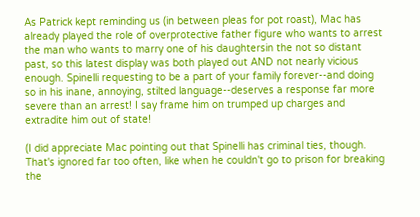As Patrick kept reminding us (in between pleas for pot roast), Mac has already played the role of overprotective father figure who wants to arrest the man who wants to marry one of his daughtersin the not so distant past, so this latest display was both played out AND not nearly vicious enough. Spinelli requesting to be a part of your family forever--and doing so in his inane, annoying, stilted language--deserves a response far more severe than an arrest! I say frame him on trumped up charges and extradite him out of state!

(I did appreciate Mac pointing out that Spinelli has criminal ties, though. That's ignored far too often, like when he couldn't go to prison for breaking the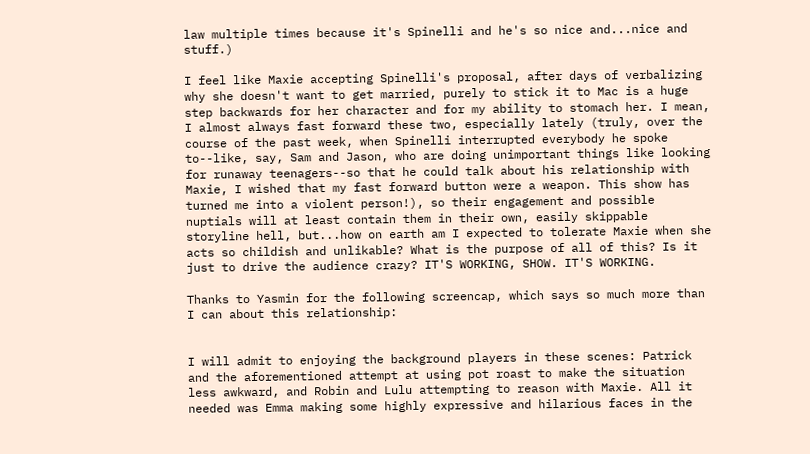law multiple times because it's Spinelli and he's so nice and...nice and stuff.)

I feel like Maxie accepting Spinelli's proposal, after days of verbalizing why she doesn't want to get married, purely to stick it to Mac is a huge step backwards for her character and for my ability to stomach her. I mean, I almost always fast forward these two, especially lately (truly, over the course of the past week, when Spinelli interrupted everybody he spoke to--like, say, Sam and Jason, who are doing unimportant things like looking for runaway teenagers--so that he could talk about his relationship with Maxie, I wished that my fast forward button were a weapon. This show has turned me into a violent person!), so their engagement and possible nuptials will at least contain them in their own, easily skippable storyline hell, but...how on earth am I expected to tolerate Maxie when she acts so childish and unlikable? What is the purpose of all of this? Is it just to drive the audience crazy? IT'S WORKING, SHOW. IT'S WORKING.

Thanks to Yasmin for the following screencap, which says so much more than I can about this relationship:


I will admit to enjoying the background players in these scenes: Patrick and the aforementioned attempt at using pot roast to make the situation less awkward, and Robin and Lulu attempting to reason with Maxie. All it needed was Emma making some highly expressive and hilarious faces in the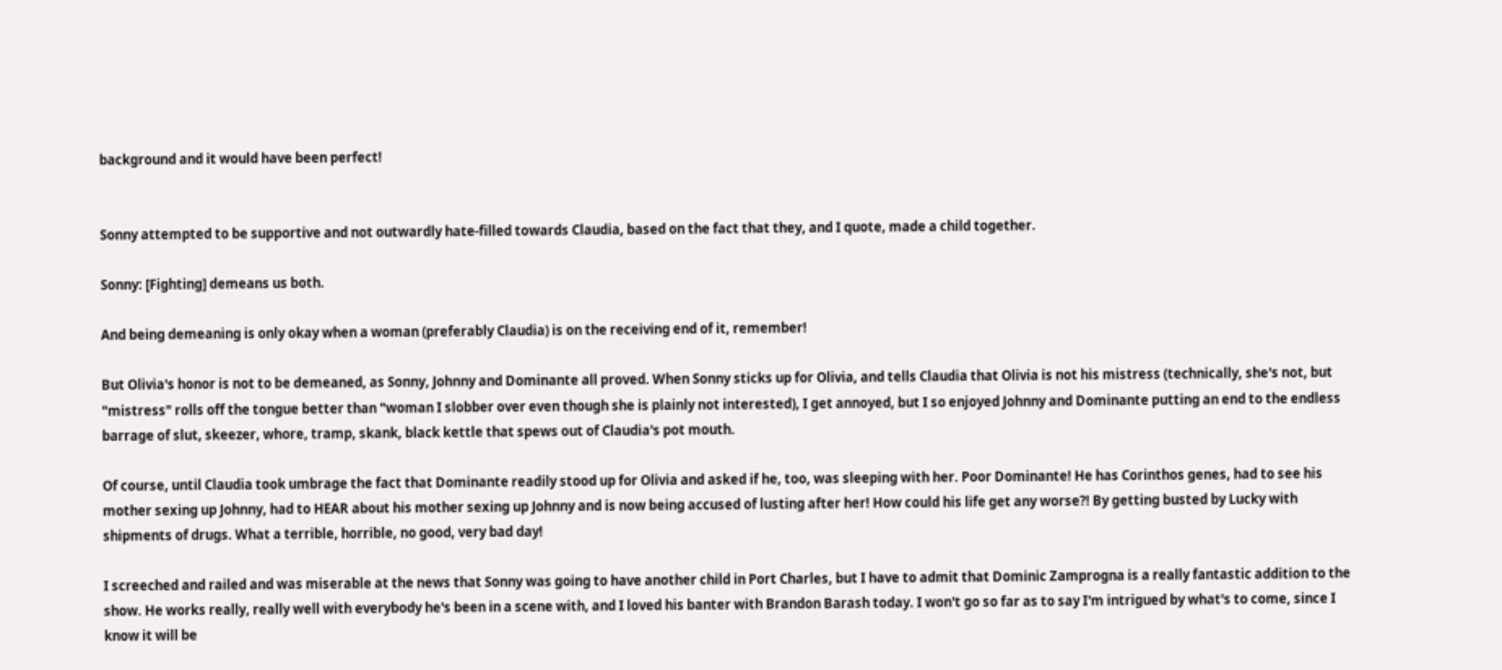background and it would have been perfect!


Sonny attempted to be supportive and not outwardly hate-filled towards Claudia, based on the fact that they, and I quote, made a child together.

Sonny: [Fighting] demeans us both.

And being demeaning is only okay when a woman (preferably Claudia) is on the receiving end of it, remember!

But Olivia's honor is not to be demeaned, as Sonny, Johnny and Dominante all proved. When Sonny sticks up for Olivia, and tells Claudia that Olivia is not his mistress (technically, she's not, but "mistress" rolls off the tongue better than "woman I slobber over even though she is plainly not interested), I get annoyed, but I so enjoyed Johnny and Dominante putting an end to the endless barrage of slut, skeezer, whore, tramp, skank, black kettle that spews out of Claudia's pot mouth.

Of course, until Claudia took umbrage the fact that Dominante readily stood up for Olivia and asked if he, too, was sleeping with her. Poor Dominante! He has Corinthos genes, had to see his mother sexing up Johnny, had to HEAR about his mother sexing up Johnny and is now being accused of lusting after her! How could his life get any worse?! By getting busted by Lucky with shipments of drugs. What a terrible, horrible, no good, very bad day!

I screeched and railed and was miserable at the news that Sonny was going to have another child in Port Charles, but I have to admit that Dominic Zamprogna is a really fantastic addition to the show. He works really, really well with everybody he's been in a scene with, and I loved his banter with Brandon Barash today. I won't go so far as to say I'm intrigued by what's to come, since I know it will be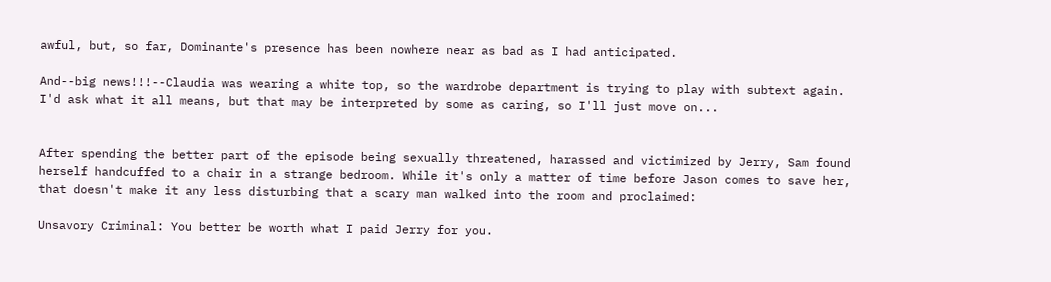awful, but, so far, Dominante's presence has been nowhere near as bad as I had anticipated.

And--big news!!!--Claudia was wearing a white top, so the wardrobe department is trying to play with subtext again. I'd ask what it all means, but that may be interpreted by some as caring, so I'll just move on...


After spending the better part of the episode being sexually threatened, harassed and victimized by Jerry, Sam found herself handcuffed to a chair in a strange bedroom. While it's only a matter of time before Jason comes to save her, that doesn't make it any less disturbing that a scary man walked into the room and proclaimed:

Unsavory Criminal: You better be worth what I paid Jerry for you.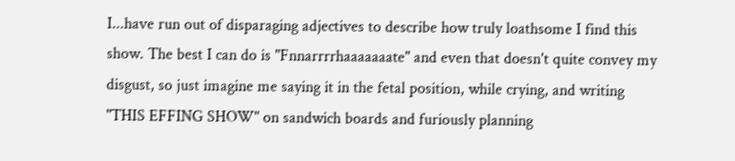I...have run out of disparaging adjectives to describe how truly loathsome I find this show. The best I can do is "Fnnarrrrhaaaaaaate" and even that doesn't quite convey my disgust, so just imagine me saying it in the fetal position, while crying, and writing "THIS EFFING SHOW" on sandwich boards and furiously planning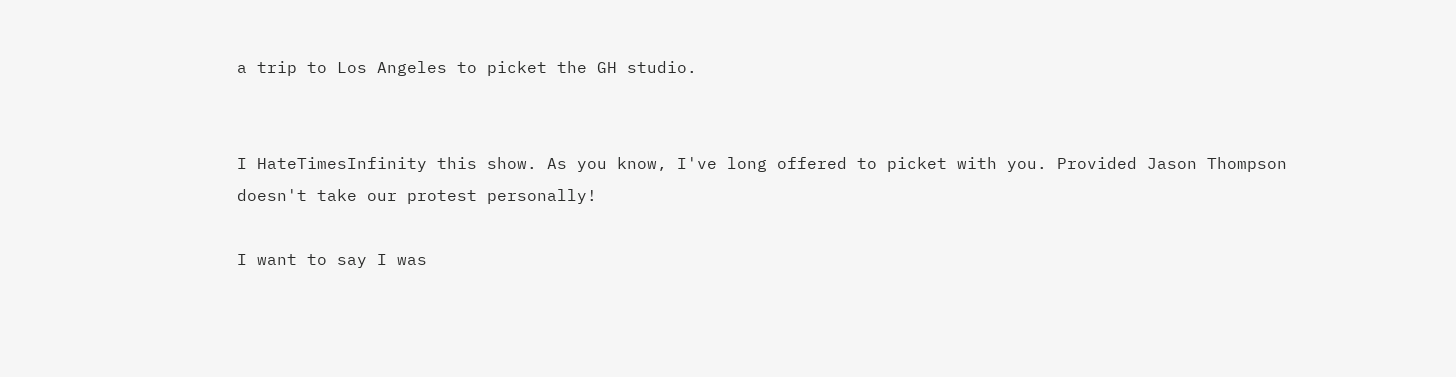a trip to Los Angeles to picket the GH studio.


I HateTimesInfinity this show. As you know, I've long offered to picket with you. Provided Jason Thompson doesn't take our protest personally!

I want to say I was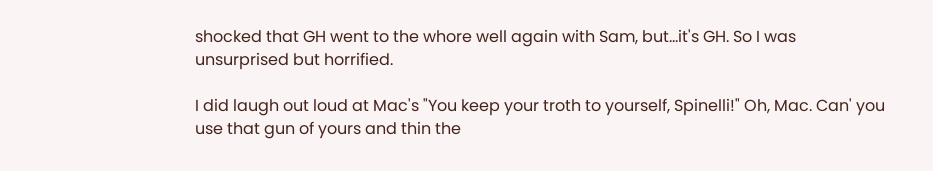shocked that GH went to the whore well again with Sam, but...it's GH. So I was unsurprised but horrified.

I did laugh out loud at Mac's "You keep your troth to yourself, Spinelli!" Oh, Mac. Can' you use that gun of yours and thin the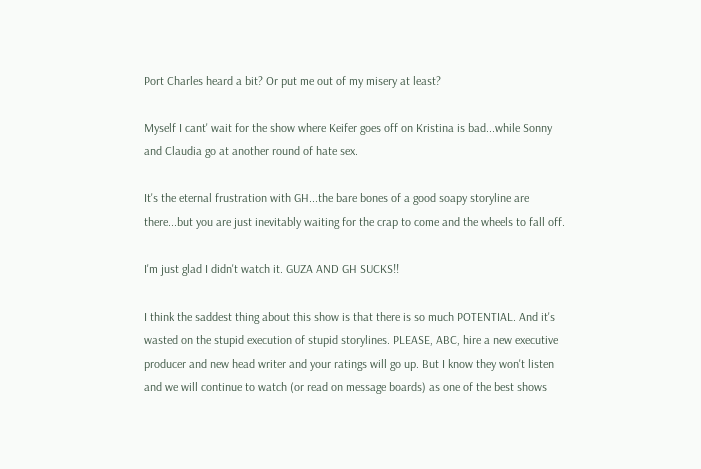Port Charles heard a bit? Or put me out of my misery at least?

Myself I cant' wait for the show where Keifer goes off on Kristina is bad...while Sonny and Claudia go at another round of hate sex.

It's the eternal frustration with GH...the bare bones of a good soapy storyline are there...but you are just inevitably waiting for the crap to come and the wheels to fall off.

I'm just glad I didn't watch it. GUZA AND GH SUCKS!!

I think the saddest thing about this show is that there is so much POTENTIAL. And it's wasted on the stupid execution of stupid storylines. PLEASE, ABC, hire a new executive producer and new head writer and your ratings will go up. But I know they won't listen and we will continue to watch (or read on message boards) as one of the best shows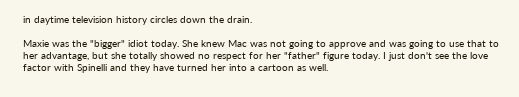in daytime television history circles down the drain.

Maxie was the "bigger" idiot today. She knew Mac was not going to approve and was going to use that to her advantage, but she totally showed no respect for her "father" figure today. I just don't see the love factor with Spinelli and they have turned her into a cartoon as well.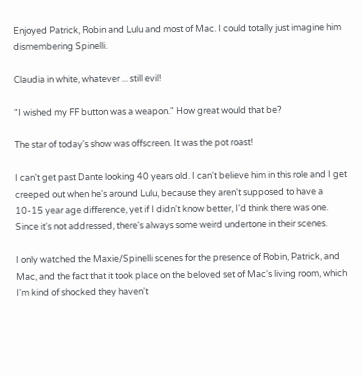Enjoyed Patrick, Robin and Lulu and most of Mac. I could totally just imagine him dismembering Spinelli.

Claudia in white, whatever ... still evil!

"I wished my FF button was a weapon." How great would that be?

The star of today's show was offscreen. It was the pot roast!

I can't get past Dante looking 40 years old. I can't believe him in this role and I get creeped out when he's around Lulu, because they aren't supposed to have a 10-15 year age difference, yet if I didn't know better, I'd think there was one. Since it's not addressed, there's always some weird undertone in their scenes.

I only watched the Maxie/Spinelli scenes for the presence of Robin, Patrick, and Mac, and the fact that it took place on the beloved set of Mac's living room, which I'm kind of shocked they haven't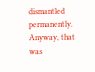dismantled permanently. Anyway, that was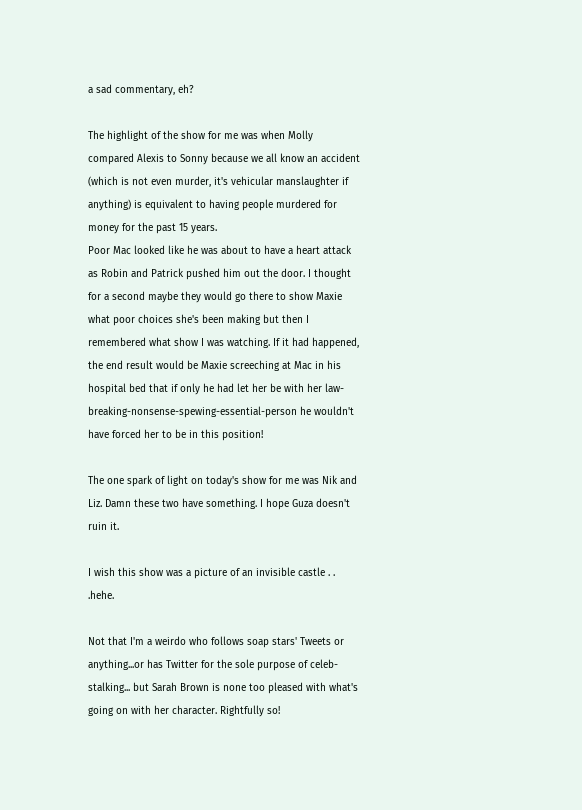a sad commentary, eh?

The highlight of the show for me was when Molly compared Alexis to Sonny because we all know an accident (which is not even murder, it's vehicular manslaughter if anything) is equivalent to having people murdered for money for the past 15 years.
Poor Mac looked like he was about to have a heart attack as Robin and Patrick pushed him out the door. I thought for a second maybe they would go there to show Maxie what poor choices she's been making but then I remembered what show I was watching. If it had happened, the end result would be Maxie screeching at Mac in his hospital bed that if only he had let her be with her law-breaking-nonsense-spewing-essential-person he wouldn't have forced her to be in this position!

The one spark of light on today's show for me was Nik and Liz. Damn these two have something. I hope Guza doesn't ruin it.

I wish this show was a picture of an invisible castle . . .hehe.

Not that I'm a weirdo who follows soap stars' Tweets or anything...or has Twitter for the sole purpose of celeb-stalking... but Sarah Brown is none too pleased with what's going on with her character. Rightfully so!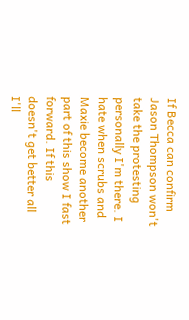If Becca can confirm Jason Thompson won't take the protesting personally I'm there. I hate when scrubs and Maxie become another part of this show I fast forward. If this doesn't get better all I'll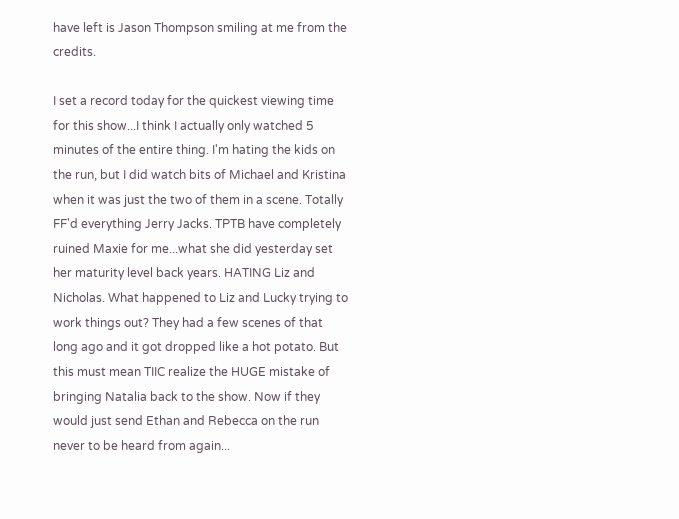have left is Jason Thompson smiling at me from the credits.

I set a record today for the quickest viewing time for this show...I think I actually only watched 5 minutes of the entire thing. I'm hating the kids on the run, but I did watch bits of Michael and Kristina when it was just the two of them in a scene. Totally FF'd everything Jerry Jacks. TPTB have completely ruined Maxie for me...what she did yesterday set her maturity level back years. HATING Liz and Nicholas. What happened to Liz and Lucky trying to work things out? They had a few scenes of that long ago and it got dropped like a hot potato. But this must mean TIIC realize the HUGE mistake of bringing Natalia back to the show. Now if they would just send Ethan and Rebecca on the run never to be heard from again...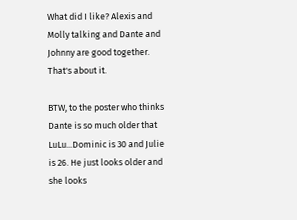What did I like? Alexis and Molly talking and Dante and Johnny are good together. That's about it.

BTW, to the poster who thinks Dante is so much older that LuLu...Dominic is 30 and Julie is 26. He just looks older and she looks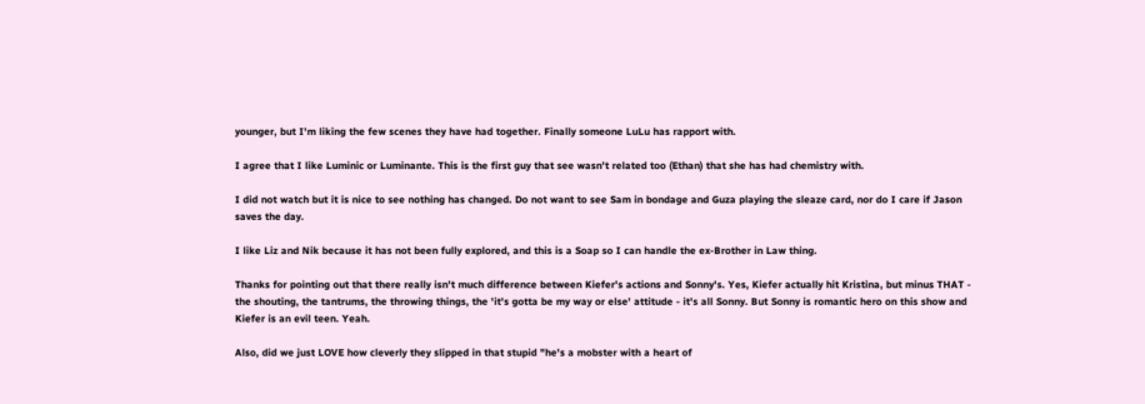younger, but I'm liking the few scenes they have had together. Finally someone LuLu has rapport with.

I agree that I like Luminic or Luminante. This is the first guy that see wasn't related too (Ethan) that she has had chemistry with.

I did not watch but it is nice to see nothing has changed. Do not want to see Sam in bondage and Guza playing the sleaze card, nor do I care if Jason saves the day.

I like Liz and Nik because it has not been fully explored, and this is a Soap so I can handle the ex-Brother in Law thing.

Thanks for pointing out that there really isn't much difference between Kiefer's actions and Sonny's. Yes, Kiefer actually hit Kristina, but minus THAT - the shouting, the tantrums, the throwing things, the 'it's gotta be my way or else' attitude - it's all Sonny. But Sonny is romantic hero on this show and Kiefer is an evil teen. Yeah.

Also, did we just LOVE how cleverly they slipped in that stupid "he's a mobster with a heart of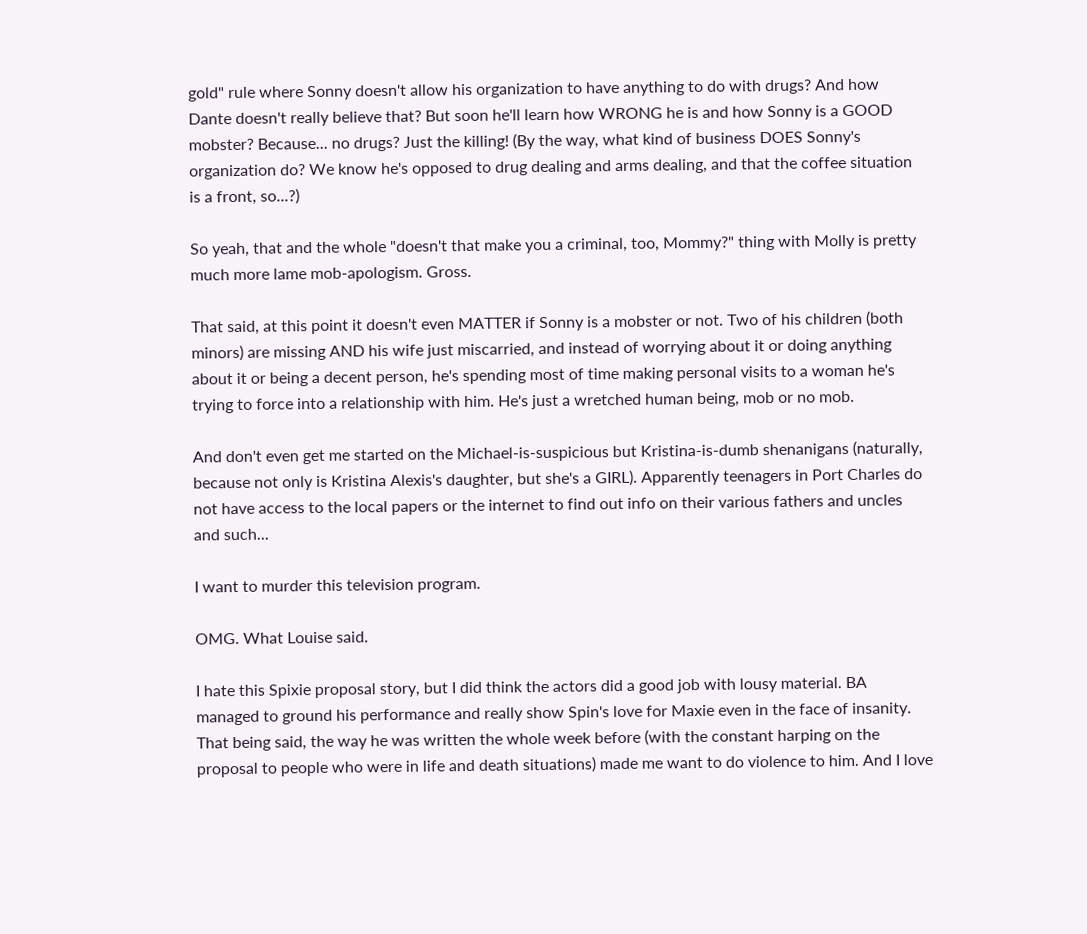gold" rule where Sonny doesn't allow his organization to have anything to do with drugs? And how Dante doesn't really believe that? But soon he'll learn how WRONG he is and how Sonny is a GOOD mobster? Because... no drugs? Just the killing! (By the way, what kind of business DOES Sonny's organization do? We know he's opposed to drug dealing and arms dealing, and that the coffee situation is a front, so...?)

So yeah, that and the whole "doesn't that make you a criminal, too, Mommy?" thing with Molly is pretty much more lame mob-apologism. Gross.

That said, at this point it doesn't even MATTER if Sonny is a mobster or not. Two of his children (both minors) are missing AND his wife just miscarried, and instead of worrying about it or doing anything about it or being a decent person, he's spending most of time making personal visits to a woman he's trying to force into a relationship with him. He's just a wretched human being, mob or no mob.

And don't even get me started on the Michael-is-suspicious but Kristina-is-dumb shenanigans (naturally, because not only is Kristina Alexis's daughter, but she's a GIRL). Apparently teenagers in Port Charles do not have access to the local papers or the internet to find out info on their various fathers and uncles and such...

I want to murder this television program.

OMG. What Louise said.

I hate this Spixie proposal story, but I did think the actors did a good job with lousy material. BA managed to ground his performance and really show Spin's love for Maxie even in the face of insanity. That being said, the way he was written the whole week before (with the constant harping on the proposal to people who were in life and death situations) made me want to do violence to him. And I love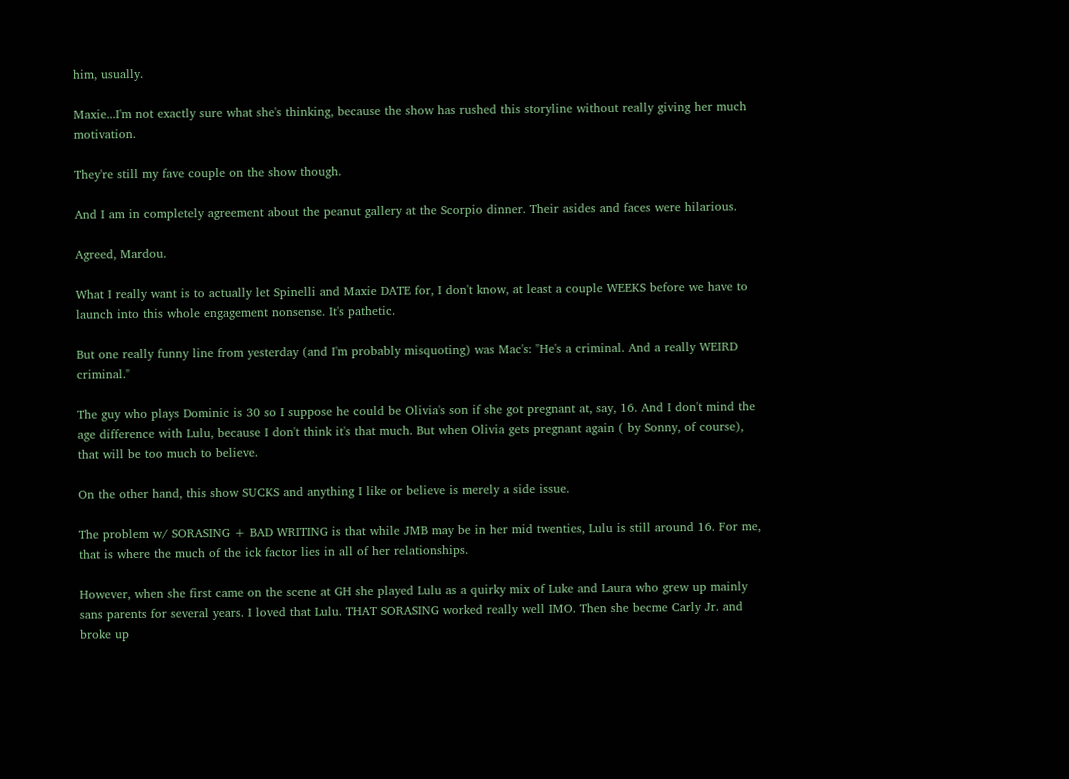him, usually.

Maxie...I'm not exactly sure what she's thinking, because the show has rushed this storyline without really giving her much motivation.

They're still my fave couple on the show though.

And I am in completely agreement about the peanut gallery at the Scorpio dinner. Their asides and faces were hilarious.

Agreed, Mardou.

What I really want is to actually let Spinelli and Maxie DATE for, I don't know, at least a couple WEEKS before we have to launch into this whole engagement nonsense. It's pathetic.

But one really funny line from yesterday (and I'm probably misquoting) was Mac's: "He's a criminal. And a really WEIRD criminal."

The guy who plays Dominic is 30 so I suppose he could be Olivia's son if she got pregnant at, say, 16. And I don't mind the age difference with Lulu, because I don't think it's that much. But when Olivia gets pregnant again ( by Sonny, of course), that will be too much to believe.

On the other hand, this show SUCKS and anything I like or believe is merely a side issue.

The problem w/ SORASING + BAD WRITING is that while JMB may be in her mid twenties, Lulu is still around 16. For me, that is where the much of the ick factor lies in all of her relationships.

However, when she first came on the scene at GH she played Lulu as a quirky mix of Luke and Laura who grew up mainly sans parents for several years. I loved that Lulu. THAT SORASING worked really well IMO. Then she becme Carly Jr. and broke up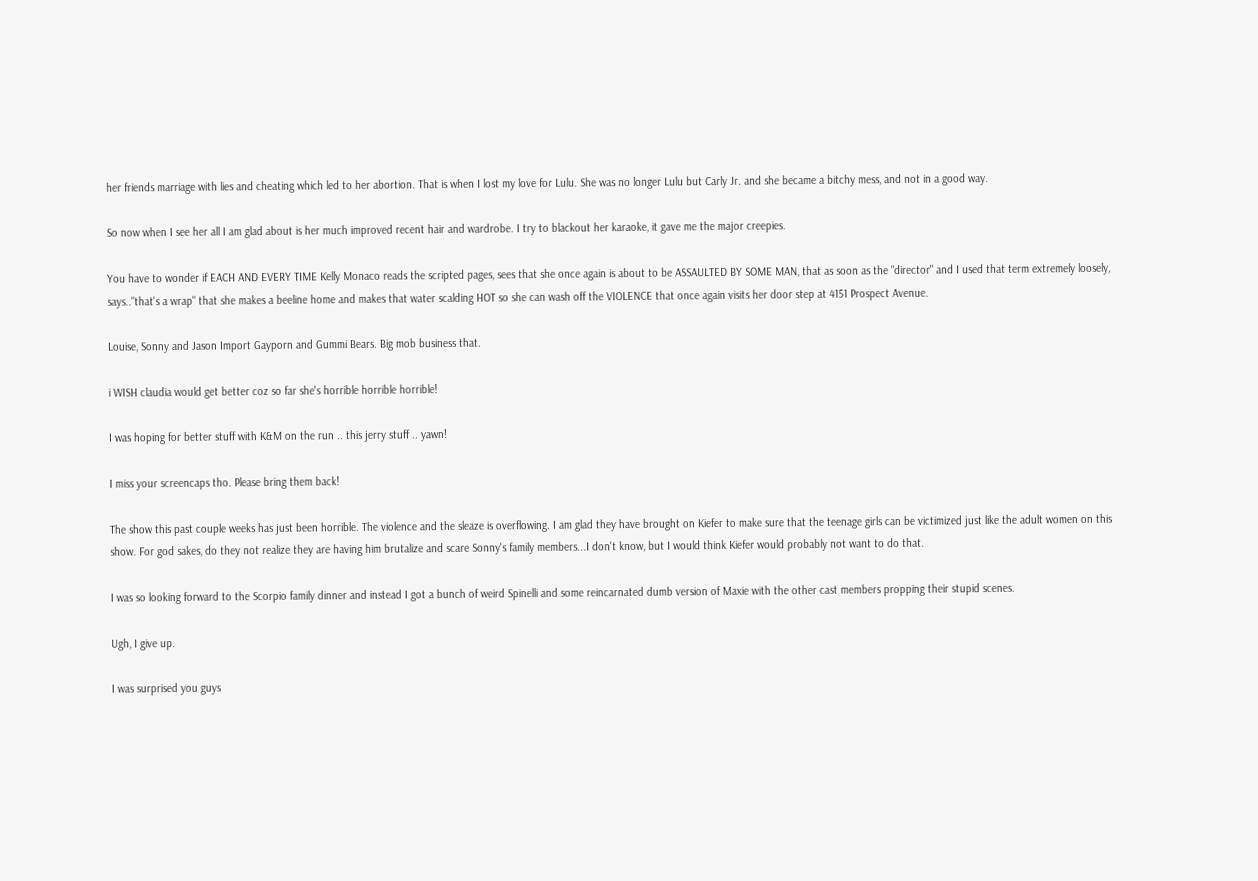her friends marriage with lies and cheating which led to her abortion. That is when I lost my love for Lulu. She was no longer Lulu but Carly Jr. and she became a bitchy mess, and not in a good way.

So now when I see her all I am glad about is her much improved recent hair and wardrobe. I try to blackout her karaoke, it gave me the major creepies.

You have to wonder if EACH AND EVERY TIME Kelly Monaco reads the scripted pages, sees that she once again is about to be ASSAULTED BY SOME MAN, that as soon as the "director" and I used that term extremely loosely, says.."that's a wrap" that she makes a beeline home and makes that water scalding HOT so she can wash off the VIOLENCE that once again visits her door step at 4151 Prospect Avenue.

Louise, Sonny and Jason Import Gayporn and Gummi Bears. Big mob business that.

i WISH claudia would get better coz so far she's horrible horrible horrible!

I was hoping for better stuff with K&M on the run .. this jerry stuff .. yawn!

I miss your screencaps tho. Please bring them back!

The show this past couple weeks has just been horrible. The violence and the sleaze is overflowing. I am glad they have brought on Kiefer to make sure that the teenage girls can be victimized just like the adult women on this show. For god sakes, do they not realize they are having him brutalize and scare Sonny's family members...I don't know, but I would think Kiefer would probably not want to do that.

I was so looking forward to the Scorpio family dinner and instead I got a bunch of weird Spinelli and some reincarnated dumb version of Maxie with the other cast members propping their stupid scenes.

Ugh, I give up.

I was surprised you guys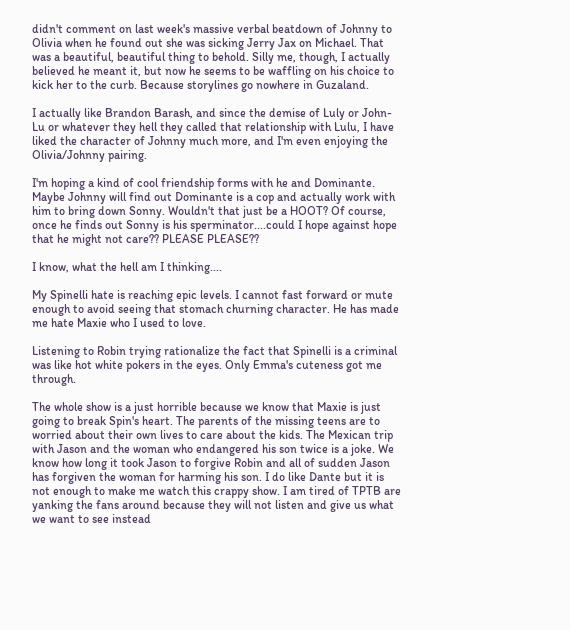didn't comment on last week's massive verbal beatdown of Johnny to Olivia when he found out she was sicking Jerry Jax on Michael. That was a beautiful, beautiful thing to behold. Silly me, though, I actually believed he meant it, but now he seems to be waffling on his choice to kick her to the curb. Because storylines go nowhere in Guzaland.

I actually like Brandon Barash, and since the demise of Luly or John-Lu or whatever they hell they called that relationship with Lulu, I have liked the character of Johnny much more, and I'm even enjoying the Olivia/Johnny pairing.

I'm hoping a kind of cool friendship forms with he and Dominante. Maybe Johnny will find out Dominante is a cop and actually work with him to bring down Sonny. Wouldn't that just be a HOOT? Of course, once he finds out Sonny is his sperminator....could I hope against hope that he might not care?? PLEASE PLEASE??

I know, what the hell am I thinking....

My Spinelli hate is reaching epic levels. I cannot fast forward or mute enough to avoid seeing that stomach churning character. He has made me hate Maxie who I used to love.

Listening to Robin trying rationalize the fact that Spinelli is a criminal was like hot white pokers in the eyes. Only Emma's cuteness got me through.

The whole show is a just horrible because we know that Maxie is just going to break Spin's heart. The parents of the missing teens are to worried about their own lives to care about the kids. The Mexican trip with Jason and the woman who endangered his son twice is a joke. We know how long it took Jason to forgive Robin and all of sudden Jason has forgiven the woman for harming his son. I do like Dante but it is not enough to make me watch this crappy show. I am tired of TPTB are yanking the fans around because they will not listen and give us what we want to see instead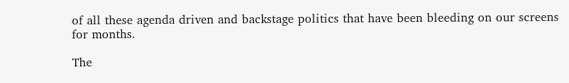of all these agenda driven and backstage politics that have been bleeding on our screens for months.

The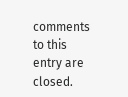comments to this entry are closed.